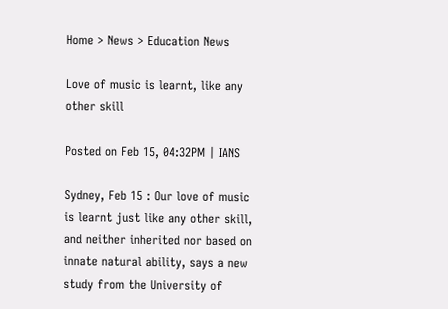Home > News > Education News

Love of music is learnt, like any other skill

Posted on Feb 15, 04:32PM | IANS

Sydney, Feb 15 : Our love of music is learnt just like any other skill, and neither inherited nor based on innate natural ability, says a new study from the University of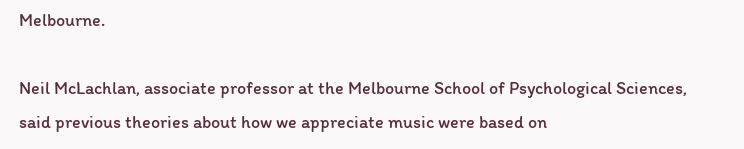Melbourne.

Neil McLachlan, associate professor at the Melbourne School of Psychological Sciences, said previous theories about how we appreciate music were based on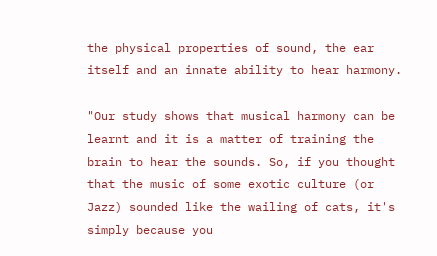the physical properties of sound, the ear itself and an innate ability to hear harmony.

"Our study shows that musical harmony can be learnt and it is a matter of training the brain to hear the sounds. So, if you thought that the music of some exotic culture (or Jazz) sounded like the wailing of cats, it's simply because you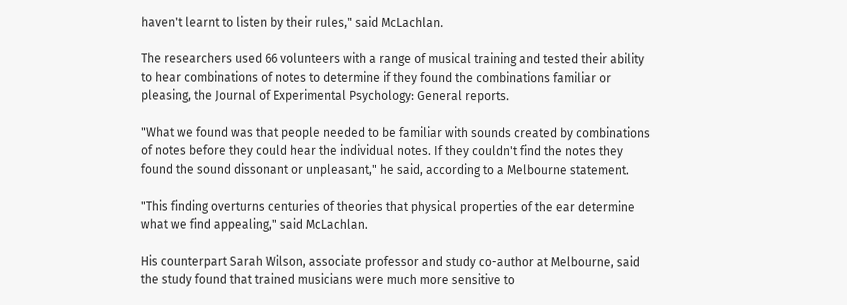haven't learnt to listen by their rules," said McLachlan.

The researchers used 66 volunteers with a range of musical training and tested their ability to hear combinations of notes to determine if they found the combinations familiar or pleasing, the Journal of Experimental Psychology: General reports.

"What we found was that people needed to be familiar with sounds created by combinations of notes before they could hear the individual notes. If they couldn't find the notes they found the sound dissonant or unpleasant," he said, according to a Melbourne statement.

"This finding overturns centuries of theories that physical properties of the ear determine what we find appealing," said McLachlan.

His counterpart Sarah Wilson, associate professor and study co-author at Melbourne, said the study found that trained musicians were much more sensitive to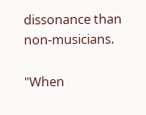dissonance than non-musicians.

"When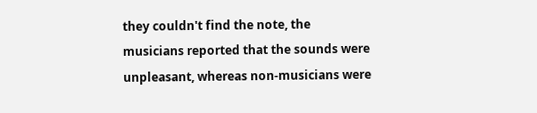they couldn't find the note, the musicians reported that the sounds were unpleasant, whereas non-musicians were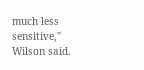much less sensitive," Wilson said.